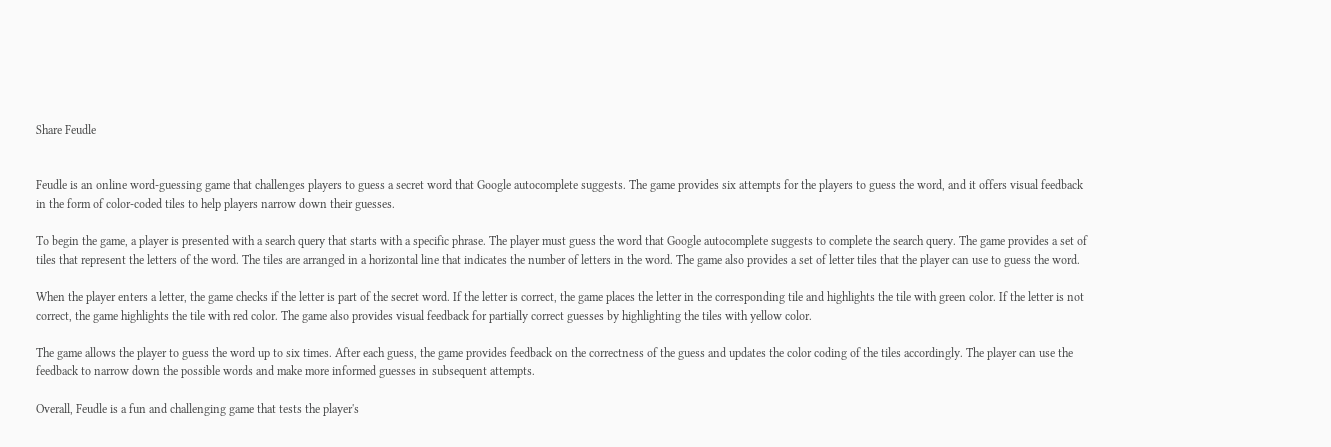Share Feudle


Feudle is an online word-guessing game that challenges players to guess a secret word that Google autocomplete suggests. The game provides six attempts for the players to guess the word, and it offers visual feedback in the form of color-coded tiles to help players narrow down their guesses.

To begin the game, a player is presented with a search query that starts with a specific phrase. The player must guess the word that Google autocomplete suggests to complete the search query. The game provides a set of tiles that represent the letters of the word. The tiles are arranged in a horizontal line that indicates the number of letters in the word. The game also provides a set of letter tiles that the player can use to guess the word.

When the player enters a letter, the game checks if the letter is part of the secret word. If the letter is correct, the game places the letter in the corresponding tile and highlights the tile with green color. If the letter is not correct, the game highlights the tile with red color. The game also provides visual feedback for partially correct guesses by highlighting the tiles with yellow color.

The game allows the player to guess the word up to six times. After each guess, the game provides feedback on the correctness of the guess and updates the color coding of the tiles accordingly. The player can use the feedback to narrow down the possible words and make more informed guesses in subsequent attempts.

Overall, Feudle is a fun and challenging game that tests the player's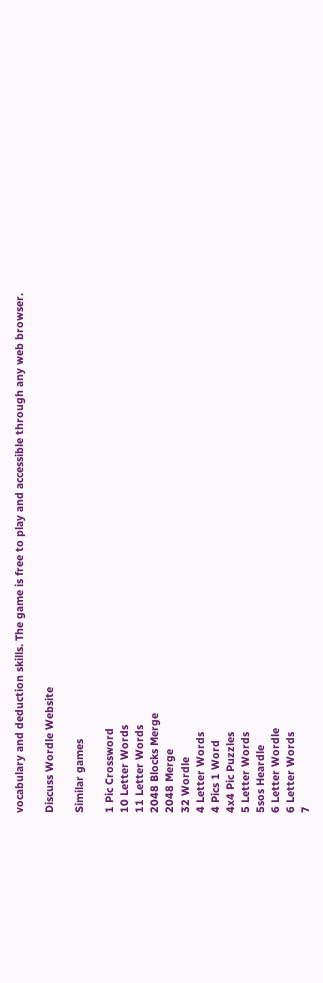vocabulary and deduction skills. The game is free to play and accessible through any web browser.

Discuss Wordle Website

Similar games

1 Pic Crossword
10 Letter Words
11 Letter Words
2048 Blocks Merge
2048 Merge
32 Wordle
4 Letter Words
4 Pics 1 Word
4x4 Pic Puzzles
5 Letter Words
5sos Heardle
6 Letter Wordle
6 Letter Words
7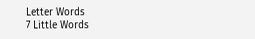Letter Words
7 Little Words